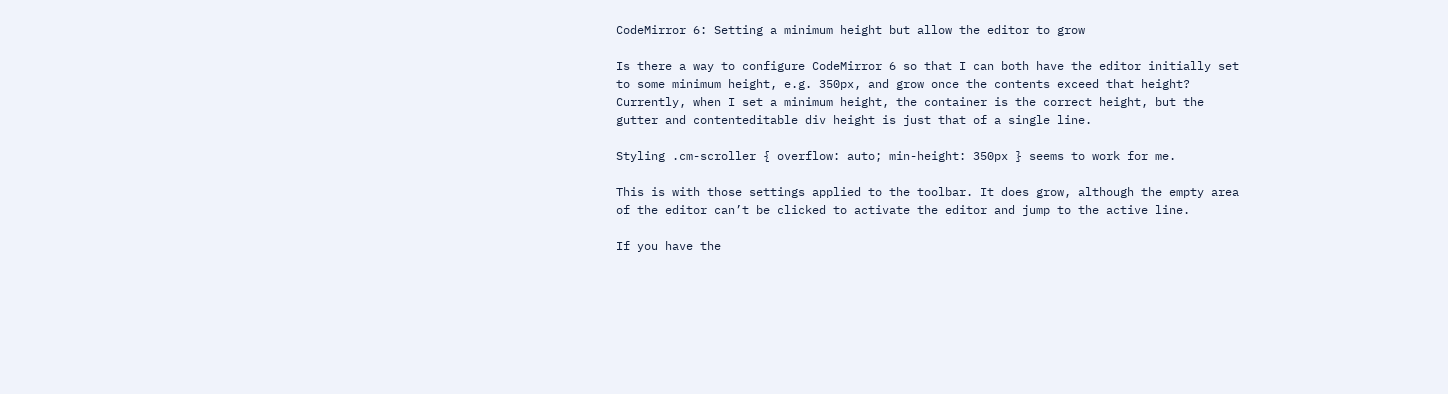CodeMirror 6: Setting a minimum height but allow the editor to grow

Is there a way to configure CodeMirror 6 so that I can both have the editor initially set to some minimum height, e.g. 350px, and grow once the contents exceed that height? Currently, when I set a minimum height, the container is the correct height, but the gutter and contenteditable div height is just that of a single line.

Styling .cm-scroller { overflow: auto; min-height: 350px } seems to work for me.

This is with those settings applied to the toolbar. It does grow, although the empty area of the editor can’t be clicked to activate the editor and jump to the active line.

If you have the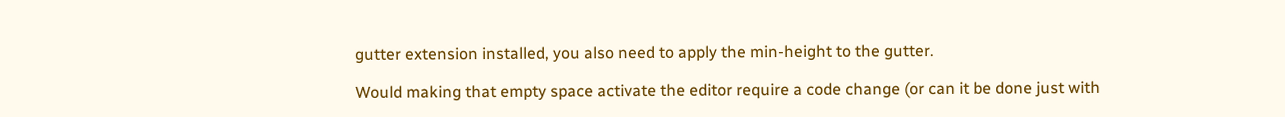gutter extension installed, you also need to apply the min-height to the gutter.

Would making that empty space activate the editor require a code change (or can it be done just with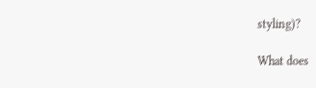styling)?

What does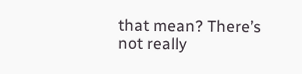that mean? There’s not really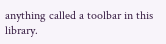anything called a toolbar in this library.